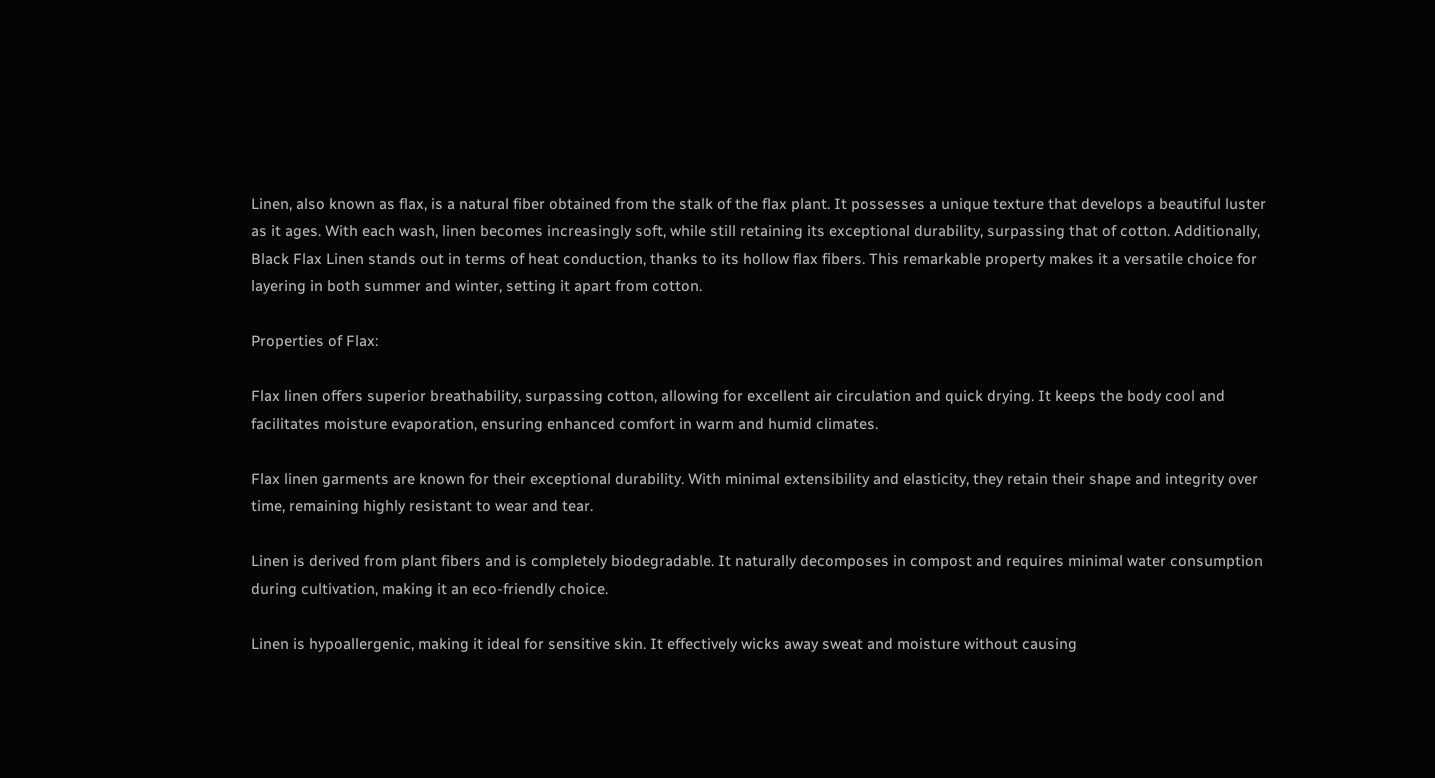Linen, also known as flax, is a natural fiber obtained from the stalk of the flax plant. It possesses a unique texture that develops a beautiful luster as it ages. With each wash, linen becomes increasingly soft, while still retaining its exceptional durability, surpassing that of cotton. Additionally, Black Flax Linen stands out in terms of heat conduction, thanks to its hollow flax fibers. This remarkable property makes it a versatile choice for layering in both summer and winter, setting it apart from cotton.

Properties of Flax:

Flax linen offers superior breathability, surpassing cotton, allowing for excellent air circulation and quick drying. It keeps the body cool and facilitates moisture evaporation, ensuring enhanced comfort in warm and humid climates.

Flax linen garments are known for their exceptional durability. With minimal extensibility and elasticity, they retain their shape and integrity over time, remaining highly resistant to wear and tear.

Linen is derived from plant fibers and is completely biodegradable. It naturally decomposes in compost and requires minimal water consumption during cultivation, making it an eco-friendly choice.

Linen is hypoallergenic, making it ideal for sensitive skin. It effectively wicks away sweat and moisture without causing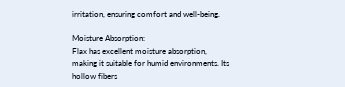irritation, ensuring comfort and well-being.

Moisture Absorption:
Flax has excellent moisture absorption, making it suitable for humid environments. Its hollow fibers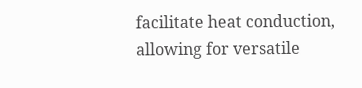facilitate heat conduction, allowing for versatile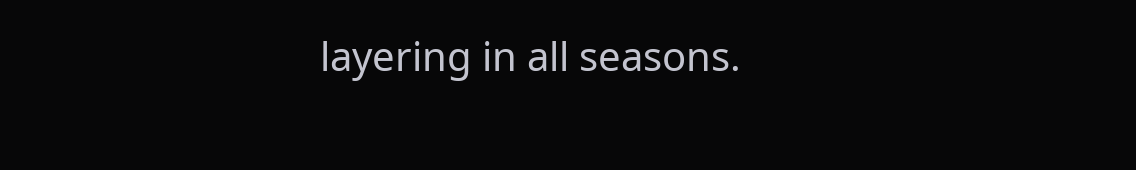layering in all seasons.